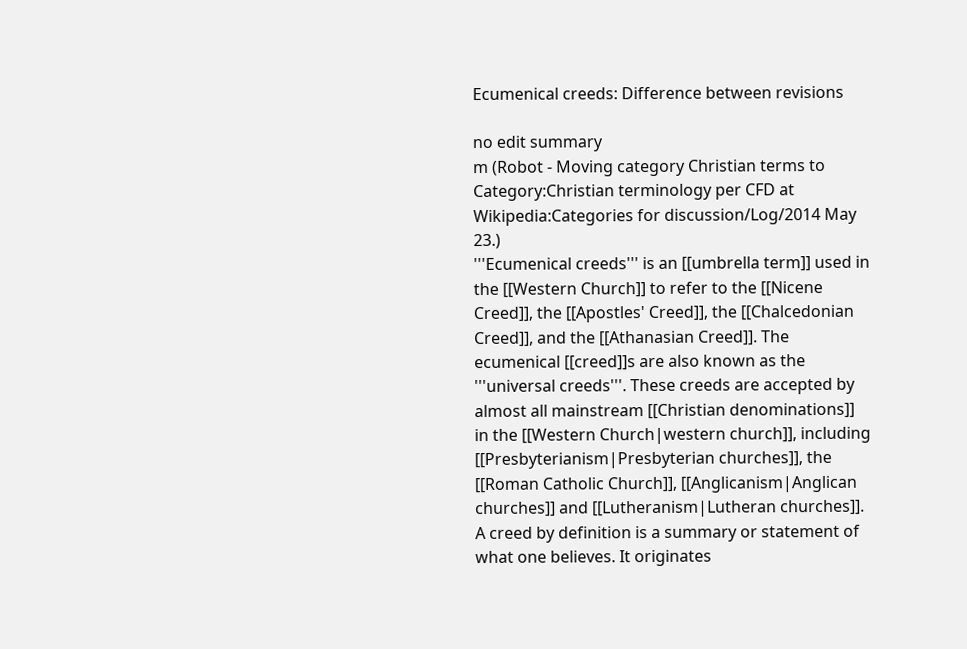Ecumenical creeds: Difference between revisions

no edit summary
m (Robot - Moving category Christian terms to Category:Christian terminology per CFD at Wikipedia:Categories for discussion/Log/2014 May 23.)
'''Ecumenical creeds''' is an [[umbrella term]] used in the [[Western Church]] to refer to the [[Nicene Creed]], the [[Apostles' Creed]], the [[Chalcedonian Creed]], and the [[Athanasian Creed]]. The ecumenical [[creed]]s are also known as the '''universal creeds'''. These creeds are accepted by almost all mainstream [[Christian denominations]] in the [[Western Church|western church]], including [[Presbyterianism|Presbyterian churches]], the [[Roman Catholic Church]], [[Anglicanism|Anglican churches]] and [[Lutheranism|Lutheran churches]]. A creed by definition is a summary or statement of what one believes. It originates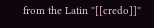from the Latin ''[[credo]]''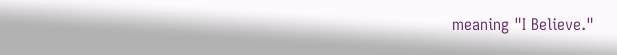meaning "I Believe."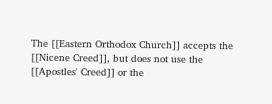The [[Eastern Orthodox Church]] accepts the [[Nicene Creed]], but does not use the [[Apostles' Creed]] or the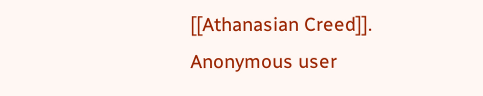[[Athanasian Creed]].
Anonymous user